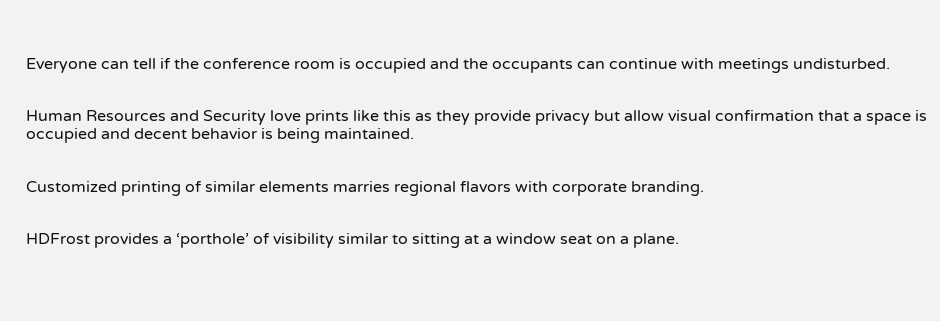Everyone can tell if the conference room is occupied and the occupants can continue with meetings undisturbed.


Human Resources and Security love prints like this as they provide privacy but allow visual confirmation that a space is occupied and decent behavior is being maintained.


Customized printing of similar elements marries regional flavors with corporate branding.


HDFrost provides a ‘porthole’ of visibility similar to sitting at a window seat on a plane.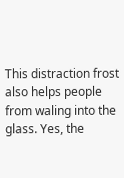This distraction frost also helps people from waling into the glass. Yes, the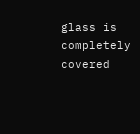glass is completely covered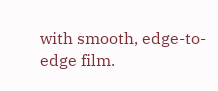with smooth, edge-to-edge film.